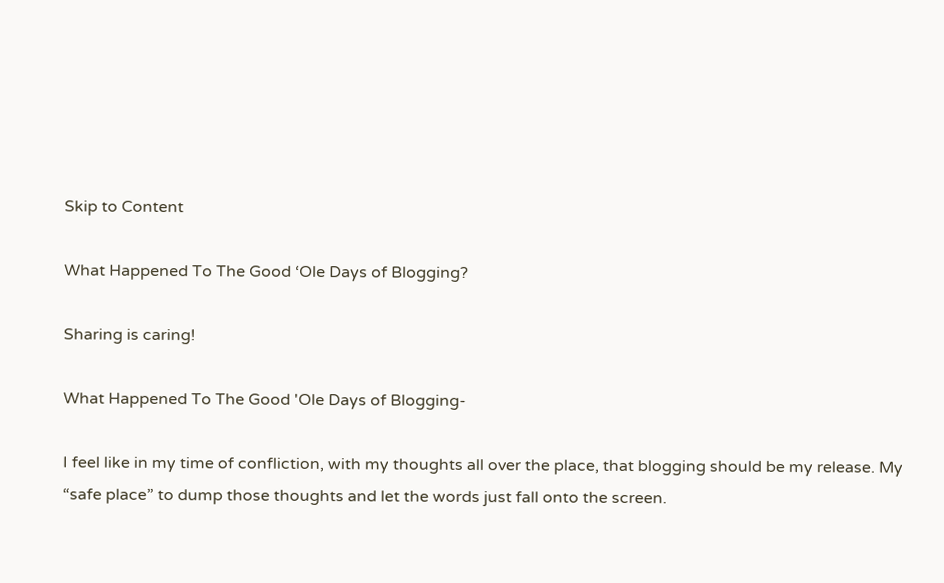Skip to Content

What Happened To The Good ‘Ole Days of Blogging?

Sharing is caring!

What Happened To The Good 'Ole Days of Blogging-

I feel like in my time of confliction, with my thoughts all over the place, that blogging should be my release. My “safe place” to dump those thoughts and let the words just fall onto the screen.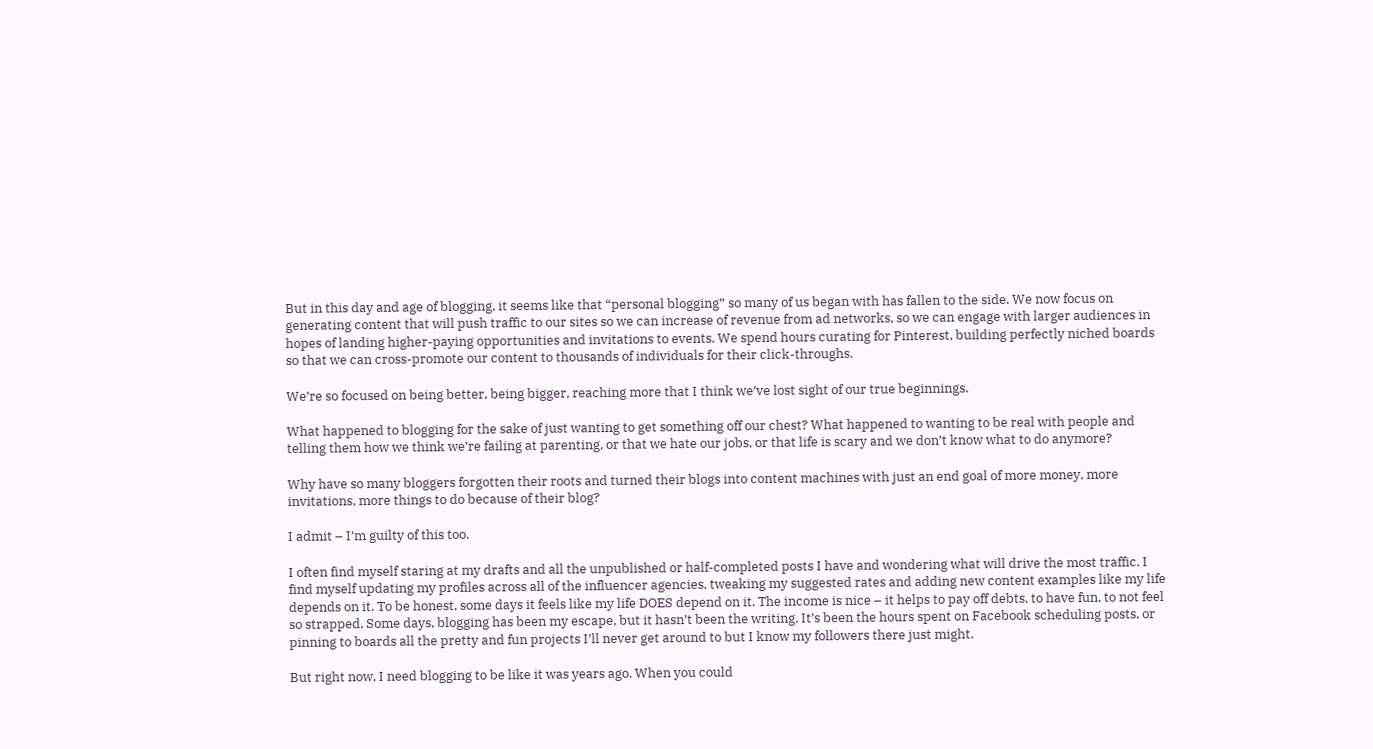But in this day and age of blogging, it seems like that “personal blogging” so many of us began with has fallen to the side. We now focus on generating content that will push traffic to our sites so we can increase of revenue from ad networks, so we can engage with larger audiences in hopes of landing higher-paying opportunities and invitations to events. We spend hours curating for Pinterest, building perfectly niched boards so that we can cross-promote our content to thousands of individuals for their click-throughs.

We’re so focused on being better, being bigger, reaching more that I think we’ve lost sight of our true beginnings.

What happened to blogging for the sake of just wanting to get something off our chest? What happened to wanting to be real with people and telling them how we think we’re failing at parenting, or that we hate our jobs, or that life is scary and we don’t know what to do anymore?

Why have so many bloggers forgotten their roots and turned their blogs into content machines with just an end goal of more money, more invitations, more things to do because of their blog?

I admit – I’m guilty of this too.

I often find myself staring at my drafts and all the unpublished or half-completed posts I have and wondering what will drive the most traffic. I find myself updating my profiles across all of the influencer agencies, tweaking my suggested rates and adding new content examples like my life depends on it. To be honest, some days it feels like my life DOES depend on it. The income is nice – it helps to pay off debts, to have fun, to not feel so strapped. Some days, blogging has been my escape, but it hasn’t been the writing. It’s been the hours spent on Facebook scheduling posts, or pinning to boards all the pretty and fun projects I’ll never get around to but I know my followers there just might.

But right now, I need blogging to be like it was years ago. When you could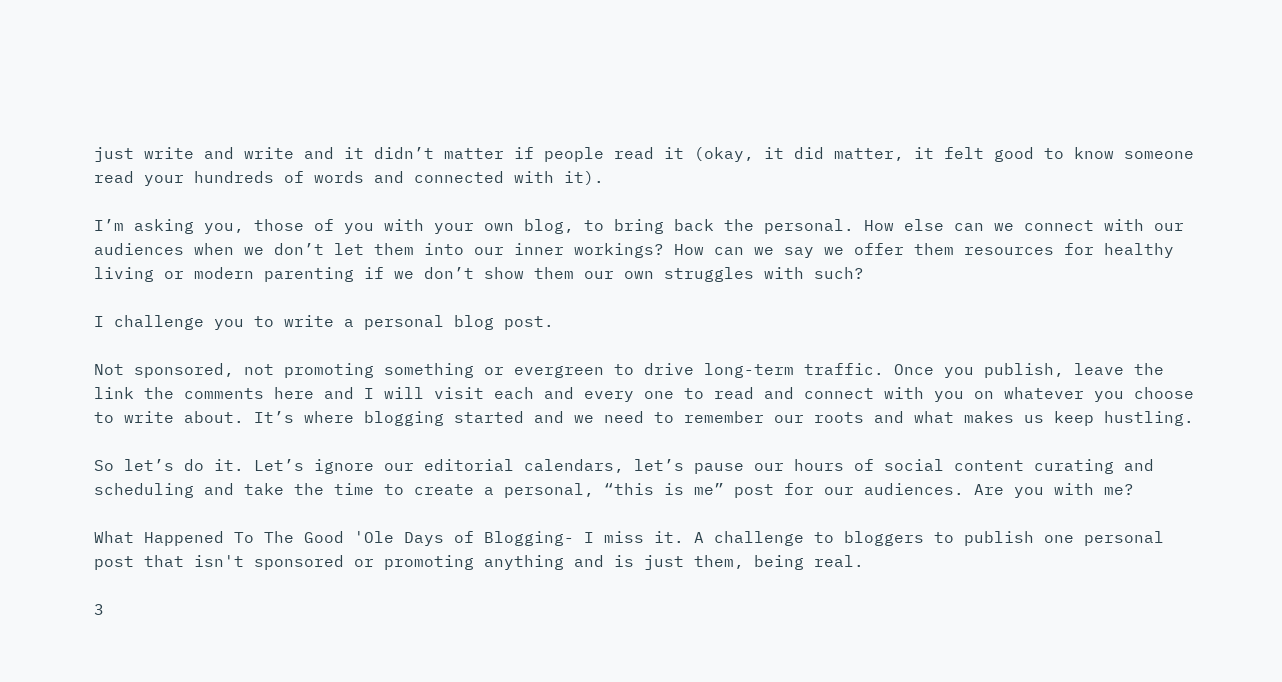just write and write and it didn’t matter if people read it (okay, it did matter, it felt good to know someone read your hundreds of words and connected with it).

I’m asking you, those of you with your own blog, to bring back the personal. How else can we connect with our audiences when we don’t let them into our inner workings? How can we say we offer them resources for healthy living or modern parenting if we don’t show them our own struggles with such?

I challenge you to write a personal blog post.

Not sponsored, not promoting something or evergreen to drive long-term traffic. Once you publish, leave the link the comments here and I will visit each and every one to read and connect with you on whatever you choose to write about. It’s where blogging started and we need to remember our roots and what makes us keep hustling.

So let’s do it. Let’s ignore our editorial calendars, let’s pause our hours of social content curating and scheduling and take the time to create a personal, “this is me” post for our audiences. Are you with me?

What Happened To The Good 'Ole Days of Blogging- I miss it. A challenge to bloggers to publish one personal post that isn't sponsored or promoting anything and is just them, being real.

3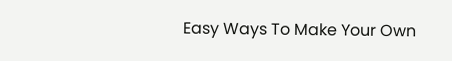Easy Ways To Make Your Own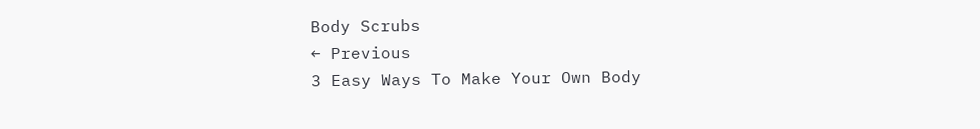Body Scrubs
← Previous
3 Easy Ways To Make Your Own Body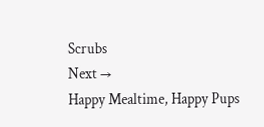Scrubs
Next →
Happy Mealtime, Happy Pups